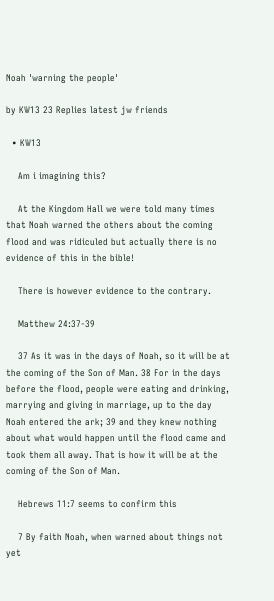Noah 'warning the people'

by KW13 23 Replies latest jw friends

  • KW13

    Am i imagining this?

    At the Kingdom Hall we were told many times that Noah warned the others about the coming flood and was ridiculed but actually there is no evidence of this in the bible!

    There is however evidence to the contrary.

    Matthew 24:37-39

    37 As it was in the days of Noah, so it will be at the coming of the Son of Man. 38 For in the days before the flood, people were eating and drinking, marrying and giving in marriage, up to the day Noah entered the ark; 39 and they knew nothing about what would happen until the flood came and took them all away. That is how it will be at the coming of the Son of Man.

    Hebrews 11:7 seems to confirm this

    7 By faith Noah, when warned about things not yet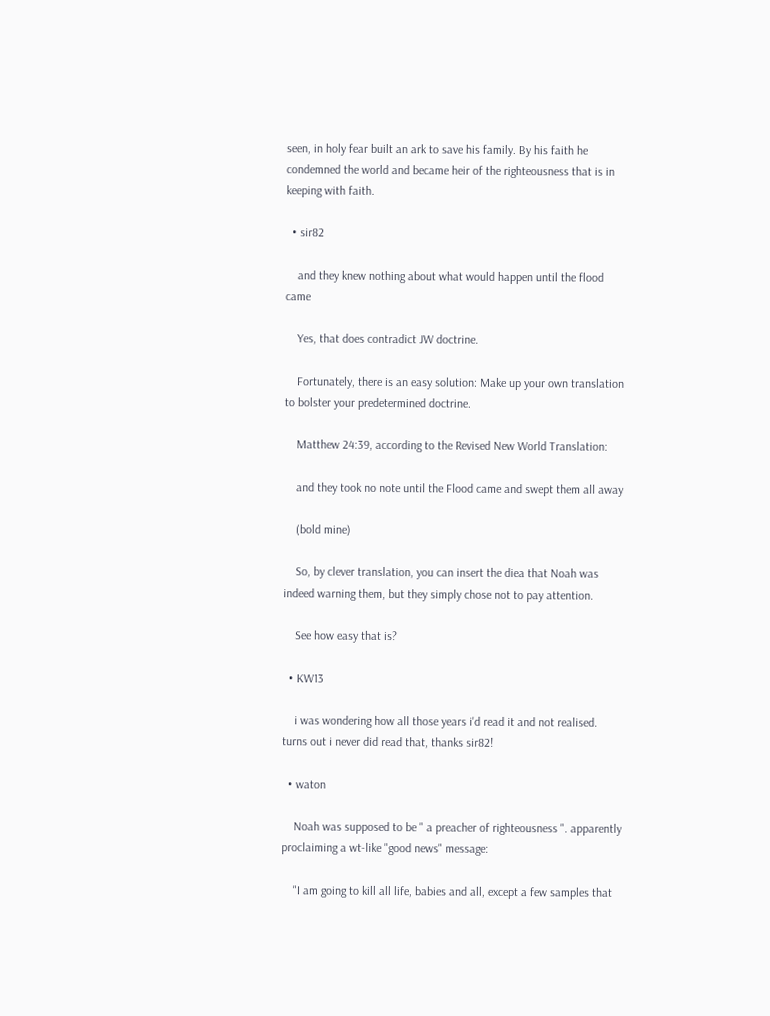seen, in holy fear built an ark to save his family. By his faith he condemned the world and became heir of the righteousness that is in keeping with faith.

  • sir82

    and they knew nothing about what would happen until the flood came

    Yes, that does contradict JW doctrine.

    Fortunately, there is an easy solution: Make up your own translation to bolster your predetermined doctrine.

    Matthew 24:39, according to the Revised New World Translation:

    and they took no note until the Flood came and swept them all away

    (bold mine)

    So, by clever translation, you can insert the diea that Noah was indeed warning them, but they simply chose not to pay attention.

    See how easy that is?

  • KW13

    i was wondering how all those years i'd read it and not realised. turns out i never did read that, thanks sir82!

  • waton

    Noah was supposed to be " a preacher of righteousness ". apparently proclaiming a wt-like "good news" message:

    "I am going to kill all life, babies and all, except a few samples that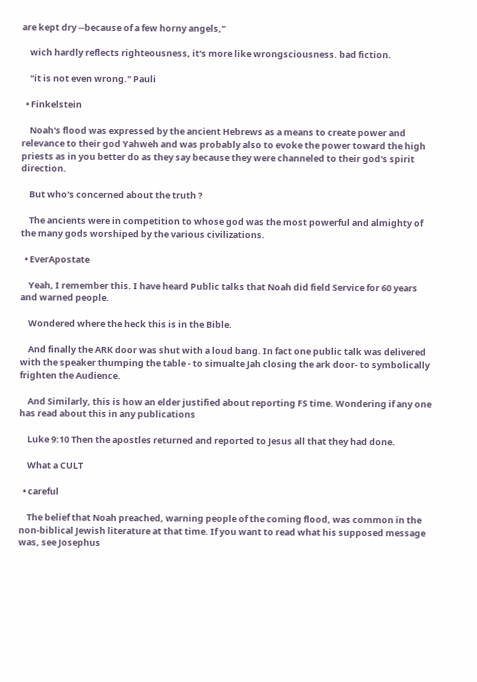are kept dry --because of a few horny angels,"

    wich hardly reflects righteousness, it's more like wrongsciousness. bad fiction.

    "it is not even wrong." Pauli

  • Finkelstein

    Noah's flood was expressed by the ancient Hebrews as a means to create power and relevance to their god Yahweh and was probably also to evoke the power toward the high priests as in you better do as they say because they were channeled to their god's spirit direction.

    But who's concerned about the truth ?

    The ancients were in competition to whose god was the most powerful and almighty of the many gods worshiped by the various civilizations.

  • EverApostate

    Yeah, I remember this. I have heard Public talks that Noah did field Service for 60 years and warned people.

    Wondered where the heck this is in the Bible.

    And finally the ARK door was shut with a loud bang. In fact one public talk was delivered with the speaker thumping the table - to simualte Jah closing the ark door- to symbolically frighten the Audience.

    And Similarly, this is how an elder justified about reporting FS time. Wondering if any one has read about this in any publications

    Luke 9:10 Then the apostles returned and reported to Jesus all that they had done.

    What a CULT

  • careful

    The belief that Noah preached, warning people of the coming flood, was common in the non-biblical Jewish literature at that time. If you want to read what his supposed message was, see Josephus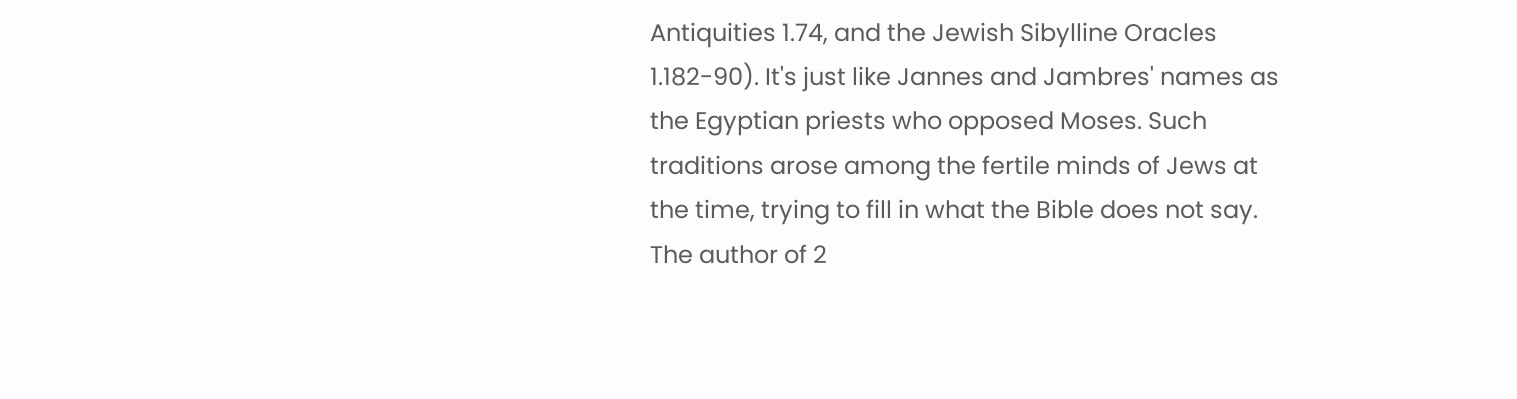Antiquities 1.74, and the Jewish Sibylline Oracles 1.182-90). It's just like Jannes and Jambres' names as the Egyptian priests who opposed Moses. Such traditions arose among the fertile minds of Jews at the time, trying to fill in what the Bible does not say. The author of 2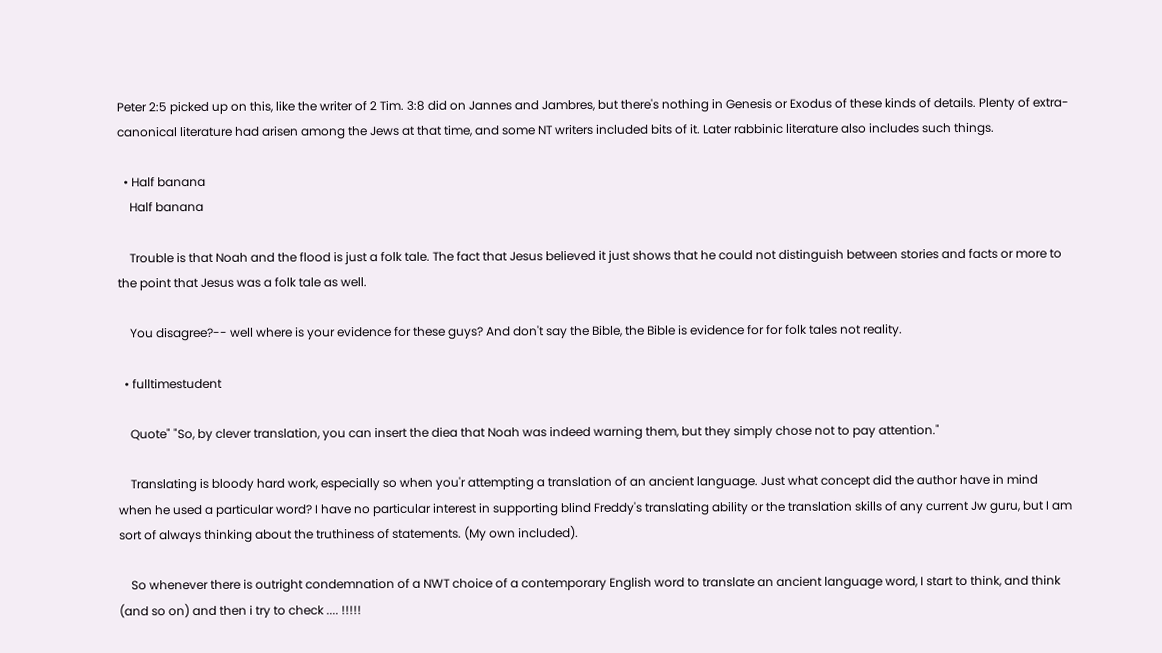Peter 2:5 picked up on this, like the writer of 2 Tim. 3:8 did on Jannes and Jambres, but there's nothing in Genesis or Exodus of these kinds of details. Plenty of extra-canonical literature had arisen among the Jews at that time, and some NT writers included bits of it. Later rabbinic literature also includes such things.

  • Half banana
    Half banana

    Trouble is that Noah and the flood is just a folk tale. The fact that Jesus believed it just shows that he could not distinguish between stories and facts or more to the point that Jesus was a folk tale as well.

    You disagree?-- well where is your evidence for these guys? And don't say the Bible, the Bible is evidence for for folk tales not reality.

  • fulltimestudent

    Quote" "So, by clever translation, you can insert the diea that Noah was indeed warning them, but they simply chose not to pay attention."

    Translating is bloody hard work, especially so when you'r attempting a translation of an ancient language. Just what concept did the author have in mind when he used a particular word? I have no particular interest in supporting blind Freddy's translating ability or the translation skills of any current Jw guru, but I am sort of always thinking about the truthiness of statements. (My own included).

    So whenever there is outright condemnation of a NWT choice of a contemporary English word to translate an ancient language word, I start to think, and think (and so on) and then i try to check .... !!!!!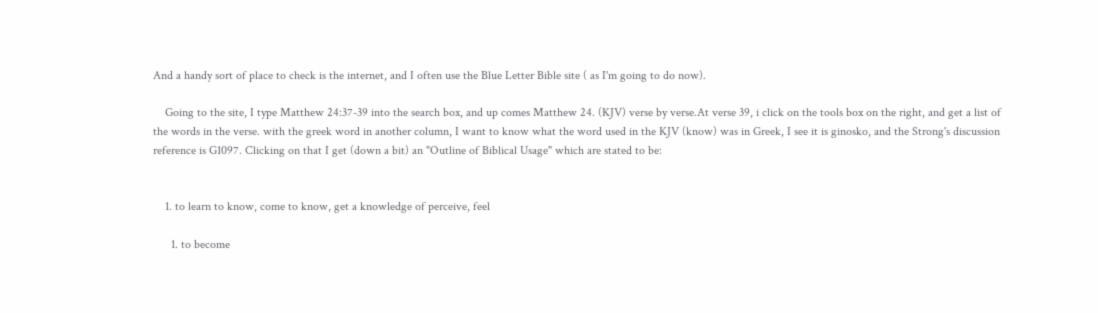And a handy sort of place to check is the internet, and I often use the Blue Letter Bible site ( as I'm going to do now).

    Going to the site, I type Matthew 24:37-39 into the search box, and up comes Matthew 24. (KJV) verse by verse.At verse 39, i click on the tools box on the right, and get a list of the words in the verse. with the greek word in another column, I want to know what the word used in the KJV (know) was in Greek, I see it is ginosko, and the Strong's discussion reference is G1097. Clicking on that I get (down a bit) an "Outline of Biblical Usage" which are stated to be:


    1. to learn to know, come to know, get a knowledge of perceive, feel

      1. to become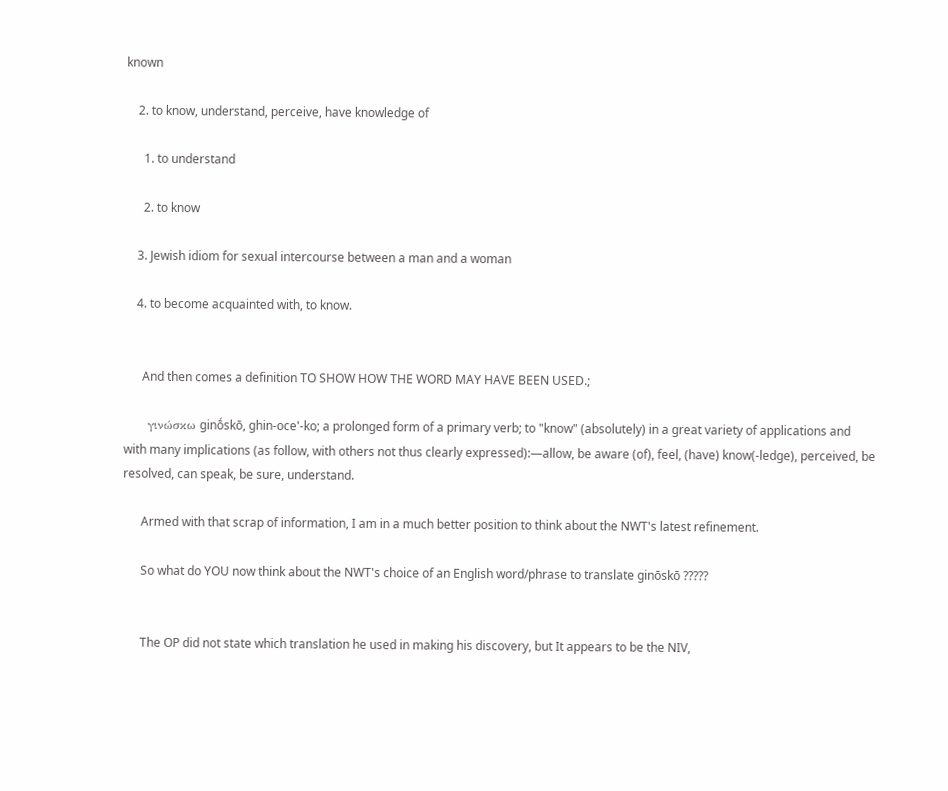known

    2. to know, understand, perceive, have knowledge of

      1. to understand

      2. to know

    3. Jewish idiom for sexual intercourse between a man and a woman

    4. to become acquainted with, to know.


      And then comes a definition TO SHOW HOW THE WORD MAY HAVE BEEN USED.;

      γινώσκω ginṓskō, ghin-oce'-ko; a prolonged form of a primary verb; to "know" (absolutely) in a great variety of applications and with many implications (as follow, with others not thus clearly expressed):—allow, be aware (of), feel, (have) know(-ledge), perceived, be resolved, can speak, be sure, understand.

      Armed with that scrap of information, I am in a much better position to think about the NWT's latest refinement.

      So what do YOU now think about the NWT's choice of an English word/phrase to translate ginōskō ?????


      The OP did not state which translation he used in making his discovery, but It appears to be the NIV,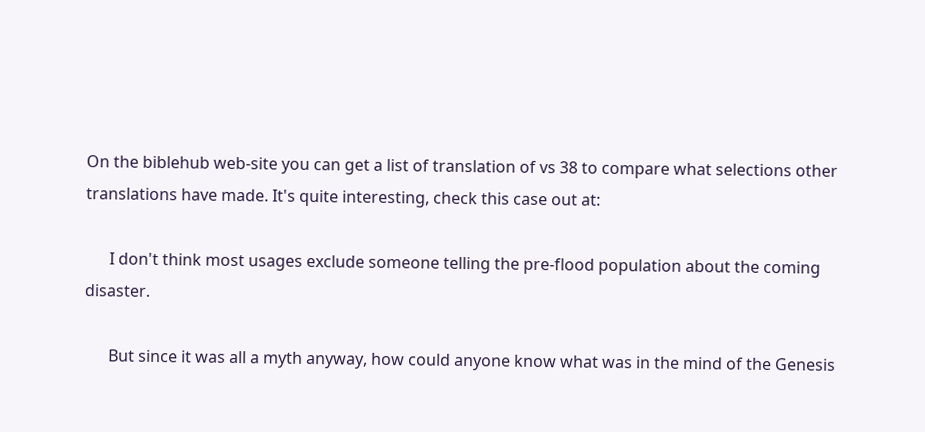On the biblehub web-site you can get a list of translation of vs 38 to compare what selections other translations have made. It's quite interesting, check this case out at:

      I don't think most usages exclude someone telling the pre-flood population about the coming disaster.

      But since it was all a myth anyway, how could anyone know what was in the mind of the Genesis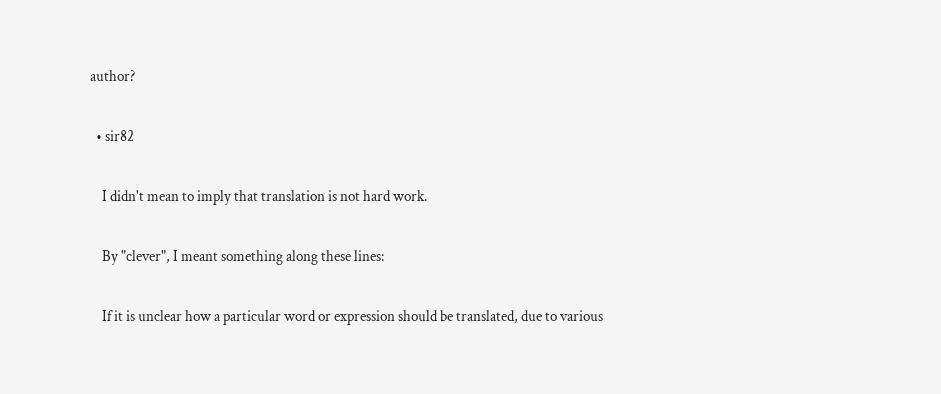author?

  • sir82

    I didn't mean to imply that translation is not hard work.

    By "clever", I meant something along these lines:

    If it is unclear how a particular word or expression should be translated, due to various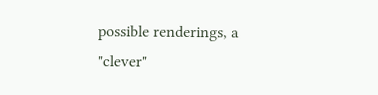possible renderings, a "clever"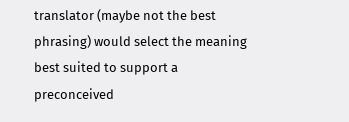translator (maybe not the best phrasing) would select the meaning best suited to support a preconceived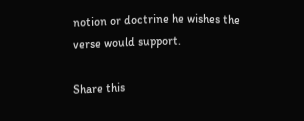notion or doctrine he wishes the verse would support.

Share this